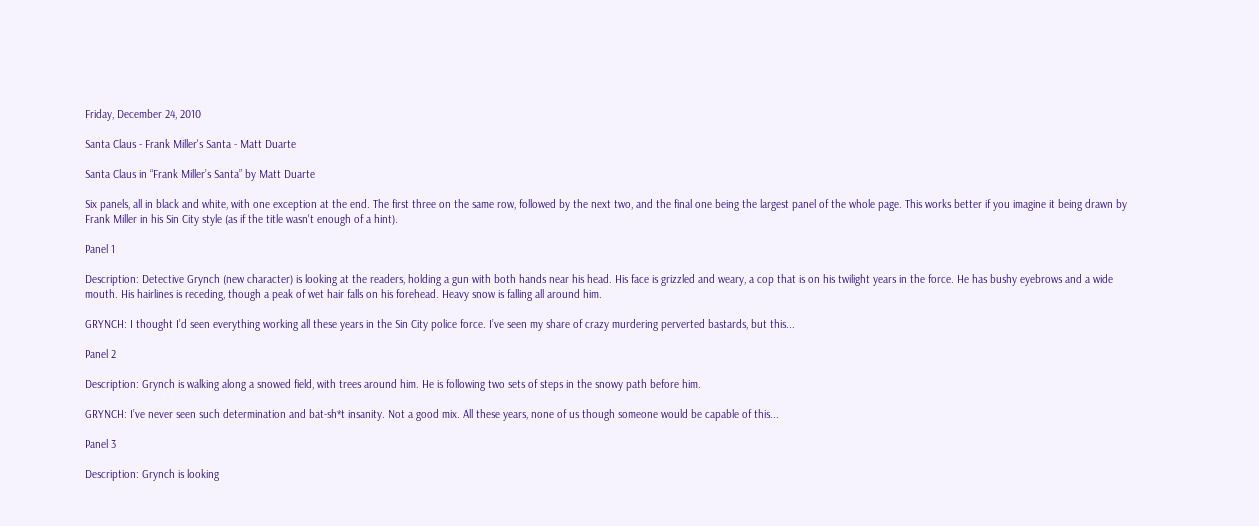Friday, December 24, 2010

Santa Claus - Frank Miller's Santa - Matt Duarte

Santa Claus in “Frank Miller’s Santa” by Matt Duarte

Six panels, all in black and white, with one exception at the end. The first three on the same row, followed by the next two, and the final one being the largest panel of the whole page. This works better if you imagine it being drawn by Frank Miller in his Sin City style (as if the title wasn't enough of a hint).

Panel 1

Description: Detective Grynch (new character) is looking at the readers, holding a gun with both hands near his head. His face is grizzled and weary, a cop that is on his twilight years in the force. He has bushy eyebrows and a wide mouth. His hairlines is receding, though a peak of wet hair falls on his forehead. Heavy snow is falling all around him.

GRYNCH: I thought I’d seen everything working all these years in the Sin City police force. I’ve seen my share of crazy murdering perverted bastards, but this...

Panel 2

Description: Grynch is walking along a snowed field, with trees around him. He is following two sets of steps in the snowy path before him.

GRYNCH: I’ve never seen such determination and bat-sh*t insanity. Not a good mix. All these years, none of us though someone would be capable of this...

Panel 3

Description: Grynch is looking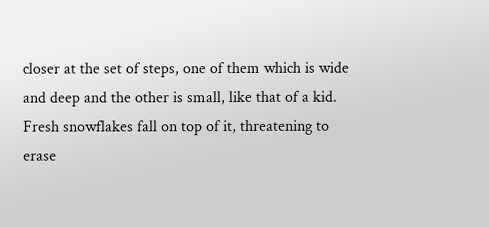closer at the set of steps, one of them which is wide and deep and the other is small, like that of a kid. Fresh snowflakes fall on top of it, threatening to erase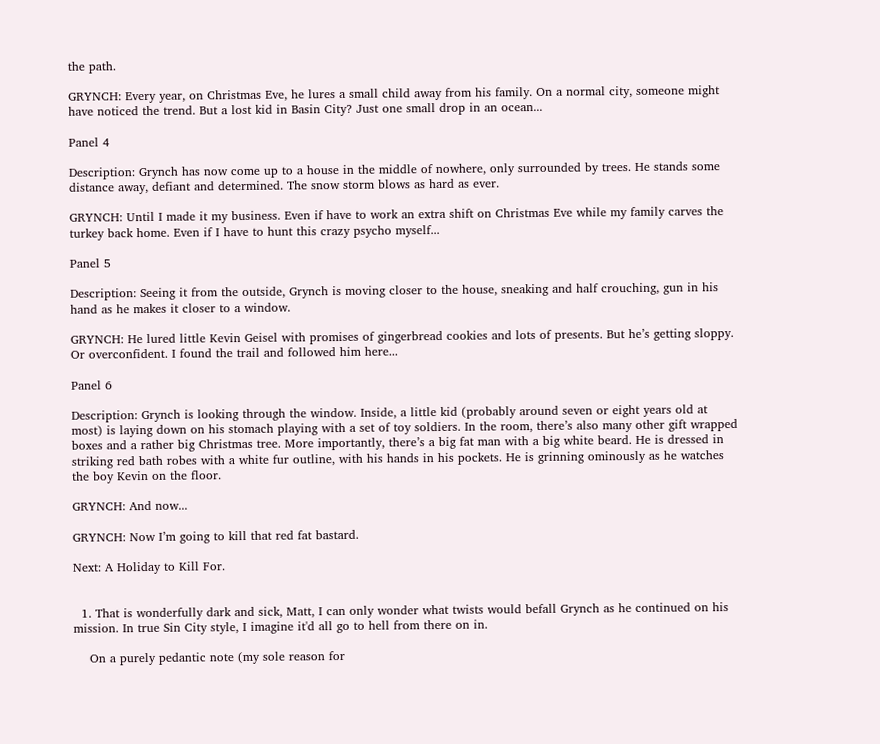the path.

GRYNCH: Every year, on Christmas Eve, he lures a small child away from his family. On a normal city, someone might have noticed the trend. But a lost kid in Basin City? Just one small drop in an ocean...

Panel 4

Description: Grynch has now come up to a house in the middle of nowhere, only surrounded by trees. He stands some distance away, defiant and determined. The snow storm blows as hard as ever.

GRYNCH: Until I made it my business. Even if have to work an extra shift on Christmas Eve while my family carves the turkey back home. Even if I have to hunt this crazy psycho myself...

Panel 5

Description: Seeing it from the outside, Grynch is moving closer to the house, sneaking and half crouching, gun in his hand as he makes it closer to a window.

GRYNCH: He lured little Kevin Geisel with promises of gingerbread cookies and lots of presents. But he’s getting sloppy. Or overconfident. I found the trail and followed him here...

Panel 6

Description: Grynch is looking through the window. Inside, a little kid (probably around seven or eight years old at most) is laying down on his stomach playing with a set of toy soldiers. In the room, there’s also many other gift wrapped boxes and a rather big Christmas tree. More importantly, there’s a big fat man with a big white beard. He is dressed in striking red bath robes with a white fur outline, with his hands in his pockets. He is grinning ominously as he watches the boy Kevin on the floor.

GRYNCH: And now...

GRYNCH: Now I’m going to kill that red fat bastard.

Next: A Holiday to Kill For.


  1. That is wonderfully dark and sick, Matt, I can only wonder what twists would befall Grynch as he continued on his mission. In true Sin City style, I imagine it'd all go to hell from there on in.

    On a purely pedantic note (my sole reason for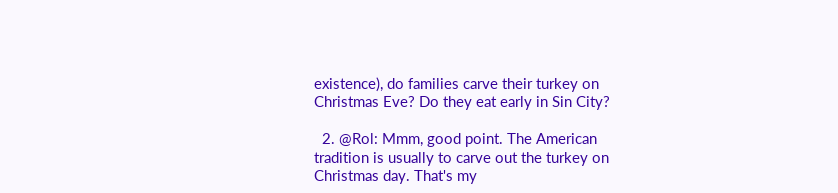existence), do families carve their turkey on Christmas Eve? Do they eat early in Sin City?

  2. @Rol: Mmm, good point. The American tradition is usually to carve out the turkey on Christmas day. That's my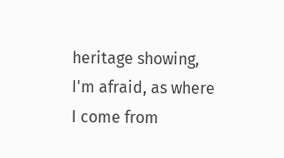heritage showing, I'm afraid, as where I come from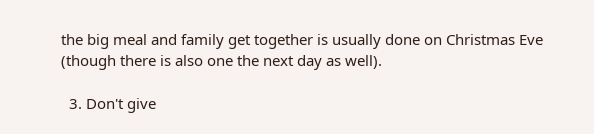the big meal and family get together is usually done on Christmas Eve (though there is also one the next day as well).

  3. Don't give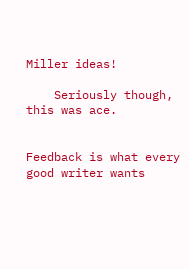Miller ideas!

    Seriously though, this was ace.


Feedback is what every good writer wants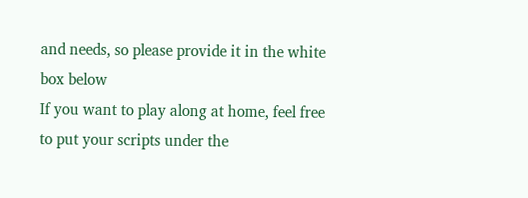and needs, so please provide it in the white box below
If you want to play along at home, feel free to put your scripts under the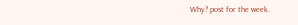Why? post for the week.